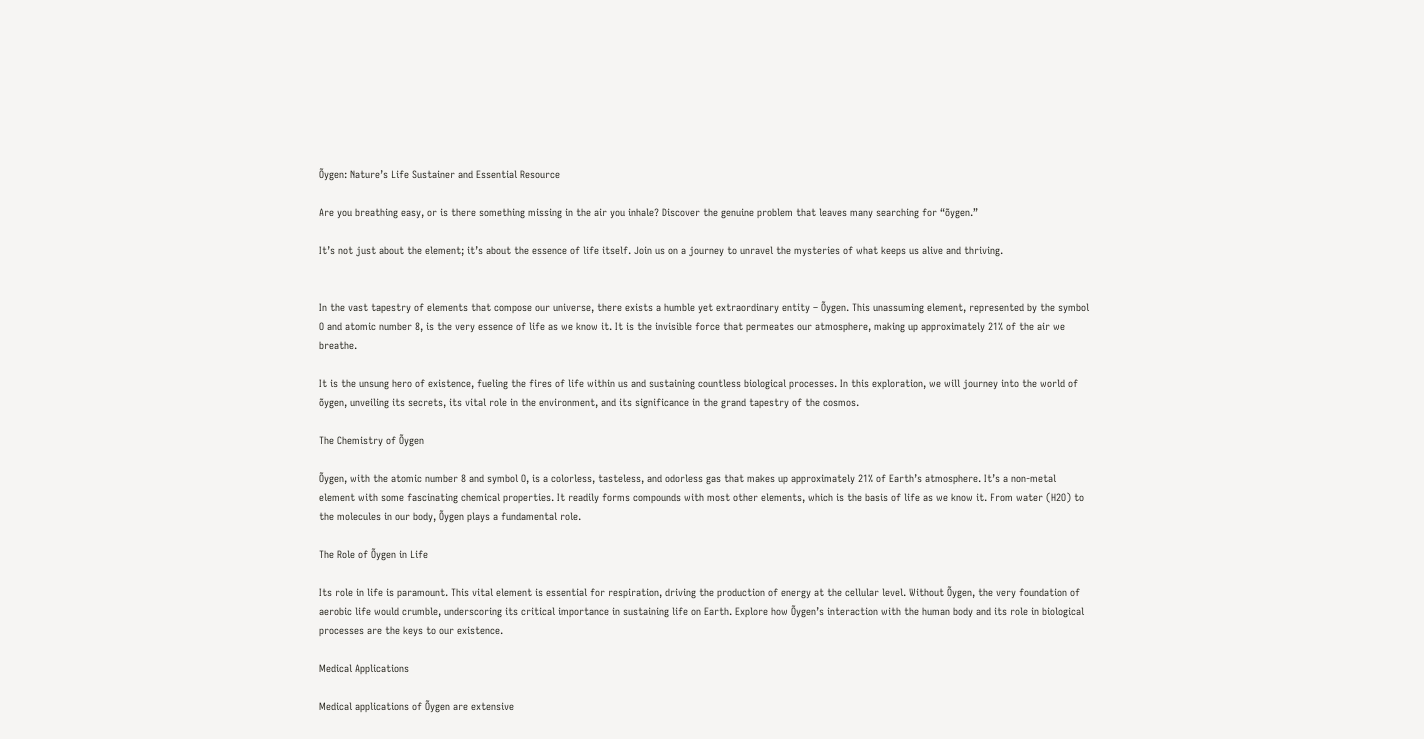Õygen: Nature’s Life Sustainer and Essential Resource

Are you breathing easy, or is there something missing in the air you inhale? Discover the genuine problem that leaves many searching for “õygen.”

It’s not just about the element; it’s about the essence of life itself. Join us on a journey to unravel the mysteries of what keeps us alive and thriving.


In the vast tapestry of elements that compose our universe, there exists a humble yet extraordinary entity – Õygen. This unassuming element, represented by the symbol O and atomic number 8, is the very essence of life as we know it. It is the invisible force that permeates our atmosphere, making up approximately 21% of the air we breathe.

It is the unsung hero of existence, fueling the fires of life within us and sustaining countless biological processes. In this exploration, we will journey into the world of õygen, unveiling its secrets, its vital role in the environment, and its significance in the grand tapestry of the cosmos.

The Chemistry of Õygen

Õygen, with the atomic number 8 and symbol O, is a colorless, tasteless, and odorless gas that makes up approximately 21% of Earth’s atmosphere. It’s a non-metal element with some fascinating chemical properties. It readily forms compounds with most other elements, which is the basis of life as we know it. From water (H2O) to the molecules in our body, Õygen plays a fundamental role.

The Role of Õygen in Life

Its role in life is paramount. This vital element is essential for respiration, driving the production of energy at the cellular level. Without Õygen, the very foundation of aerobic life would crumble, underscoring its critical importance in sustaining life on Earth. Explore how Õygen’s interaction with the human body and its role in biological processes are the keys to our existence.

Medical Applications

Medical applications of Õygen are extensive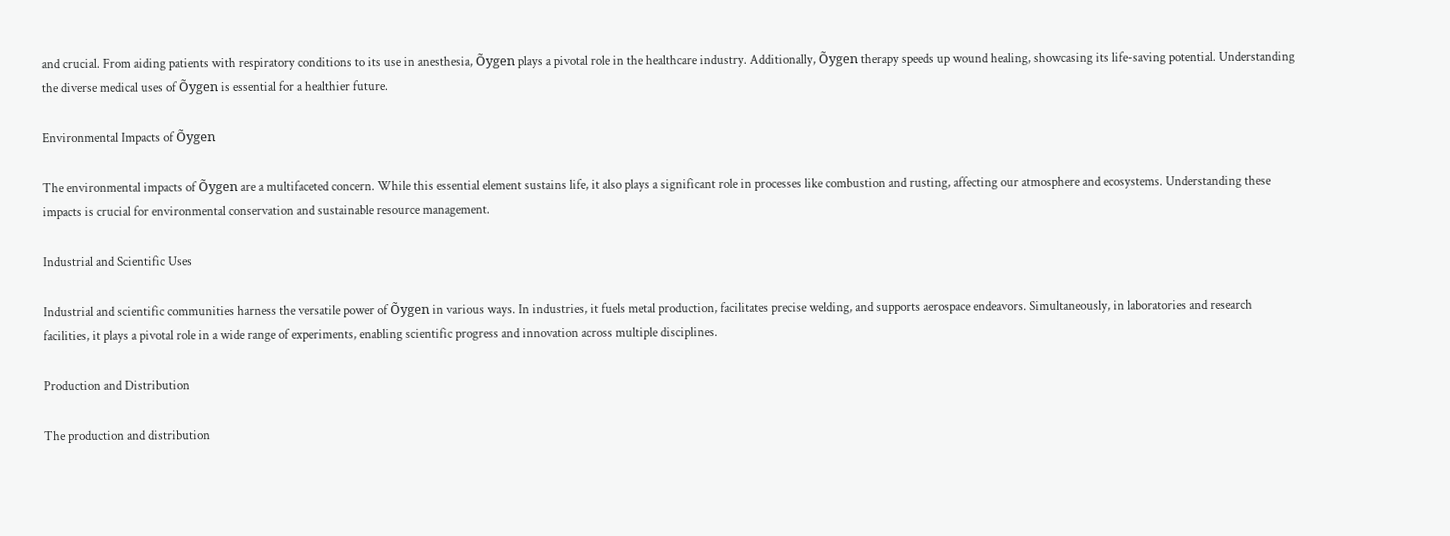and crucial. From aiding patients with respiratory conditions to its use in anesthesia, Õygen plays a pivotal role in the healthcare industry. Additionally, Õygen therapy speeds up wound healing, showcasing its life-saving potential. Understanding the diverse medical uses of Õygen is essential for a healthier future.

Environmental Impacts of Õygen

The environmental impacts of Õygen are a multifaceted concern. While this essential element sustains life, it also plays a significant role in processes like combustion and rusting, affecting our atmosphere and ecosystems. Understanding these impacts is crucial for environmental conservation and sustainable resource management.

Industrial and Scientific Uses

Industrial and scientific communities harness the versatile power of Õygen in various ways. In industries, it fuels metal production, facilitates precise welding, and supports aerospace endeavors. Simultaneously, in laboratories and research facilities, it plays a pivotal role in a wide range of experiments, enabling scientific progress and innovation across multiple disciplines.

Production and Distribution

The production and distribution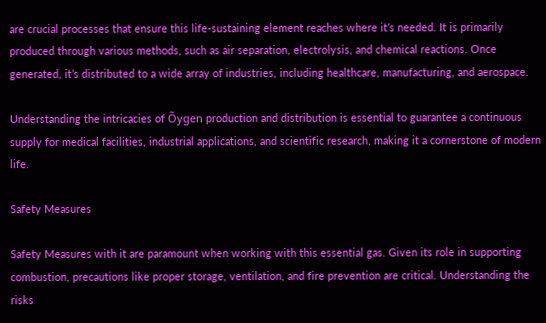are crucial processes that ensure this life-sustaining element reaches where it’s needed. It is primarily produced through various methods, such as air separation, electrolysis, and chemical reactions. Once generated, it’s distributed to a wide array of industries, including healthcare, manufacturing, and aerospace.

Understanding the intricacies of Õygen production and distribution is essential to guarantee a continuous supply for medical facilities, industrial applications, and scientific research, making it a cornerstone of modern life.

Safety Measures

Safety Measures with it are paramount when working with this essential gas. Given its role in supporting combustion, precautions like proper storage, ventilation, and fire prevention are critical. Understanding the risks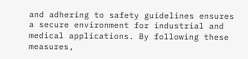and adhering to safety guidelines ensures a secure environment for industrial and medical applications. By following these measures,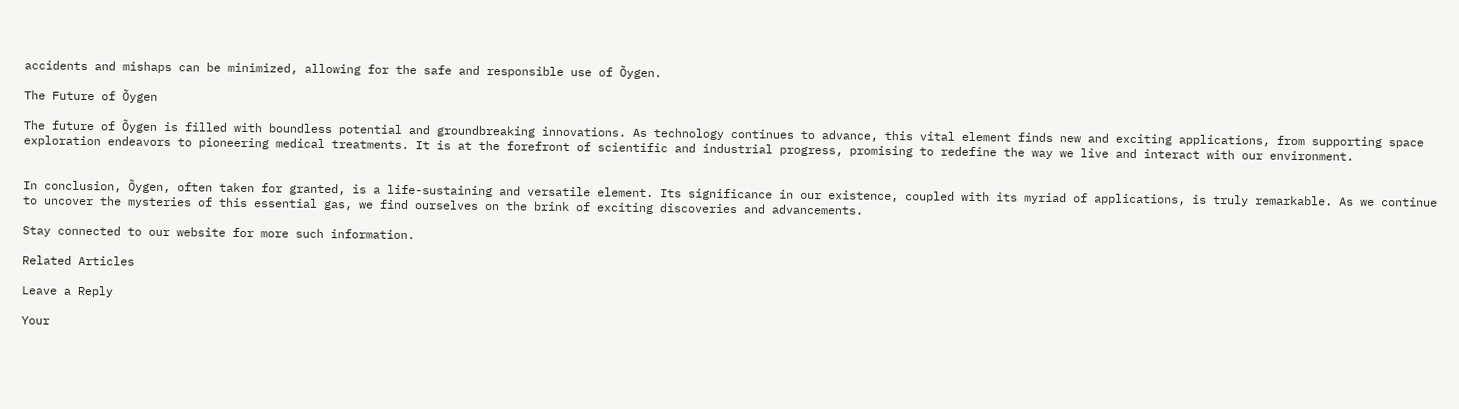accidents and mishaps can be minimized, allowing for the safe and responsible use of Õygen.

The Future of Õygen

The future of Õygen is filled with boundless potential and groundbreaking innovations. As technology continues to advance, this vital element finds new and exciting applications, from supporting space exploration endeavors to pioneering medical treatments. It is at the forefront of scientific and industrial progress, promising to redefine the way we live and interact with our environment.


In conclusion, Õygen, often taken for granted, is a life-sustaining and versatile element. Its significance in our existence, coupled with its myriad of applications, is truly remarkable. As we continue to uncover the mysteries of this essential gas, we find ourselves on the brink of exciting discoveries and advancements.

Stay connected to our website for more such information.

Related Articles

Leave a Reply

Your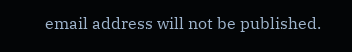email address will not be published.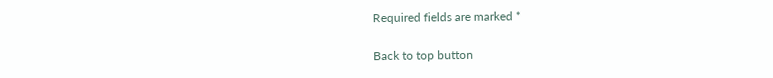Required fields are marked *

Back to top button